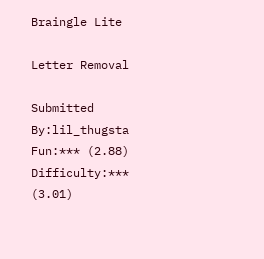Braingle Lite

Letter Removal

Submitted By:lil_thugsta
Fun:*** (2.88)
Difficulty:*** (3.01)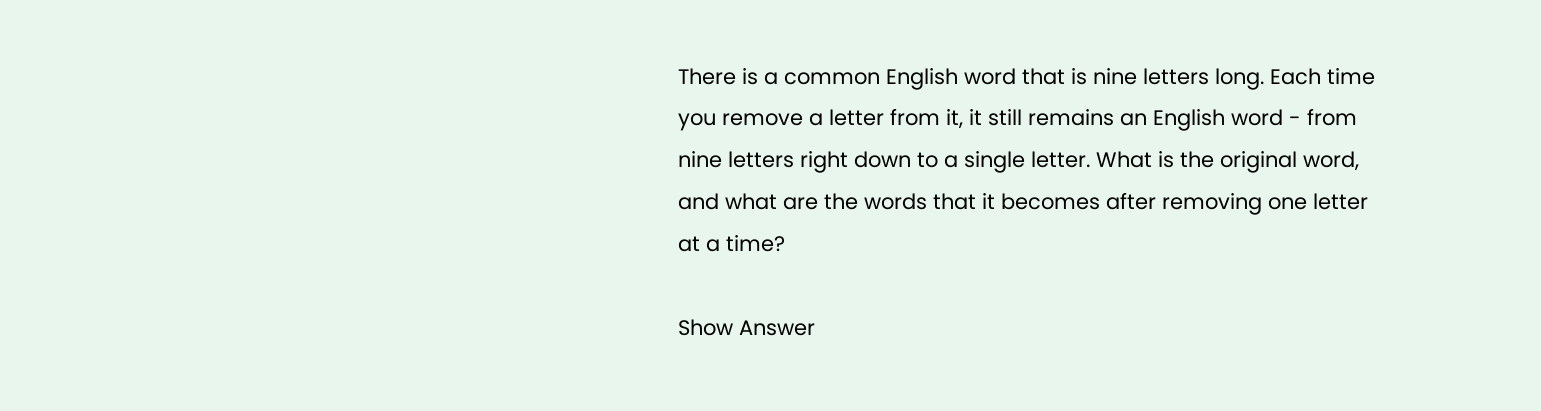There is a common English word that is nine letters long. Each time you remove a letter from it, it still remains an English word - from nine letters right down to a single letter. What is the original word, and what are the words that it becomes after removing one letter at a time?

Show Answer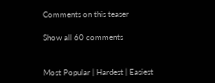Comments on this teaser

Show all 60 comments


Most Popular | Hardest | Easiest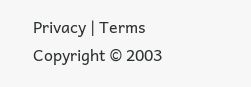Privacy | Terms
Copyright © 2003